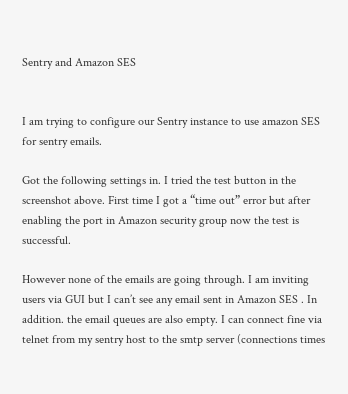Sentry and Amazon SES


I am trying to configure our Sentry instance to use amazon SES for sentry emails.

Got the following settings in. I tried the test button in the screenshot above. First time I got a “time out” error but after enabling the port in Amazon security group now the test is successful.

However none of the emails are going through. I am inviting users via GUI but I can’t see any email sent in Amazon SES . In addition. the email queues are also empty. I can connect fine via telnet from my sentry host to the smtp server (connections times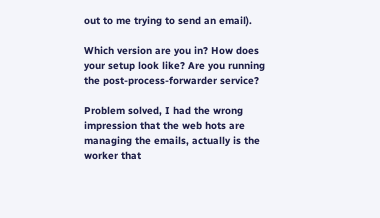out to me trying to send an email).

Which version are you in? How does your setup look like? Are you running the post-process-forwarder service?

Problem solved, I had the wrong impression that the web hots are managing the emails, actually is the worker that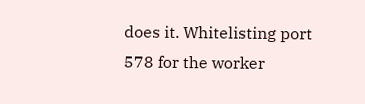does it. Whitelisting port 578 for the worker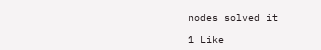nodes solved it

1 Like